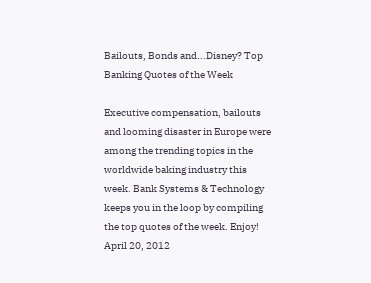Bailouts, Bonds and...Disney? Top Banking Quotes of the Week

Executive compensation, bailouts and looming disaster in Europe were among the trending topics in the worldwide baking industry this week. Bank Systems & Technology keeps you in the loop by compiling the top quotes of the week. Enjoy!
April 20, 2012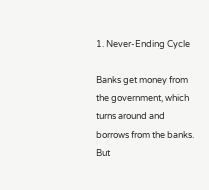1. Never-Ending Cycle

Banks get money from the government, which turns around and borrows from the banks. But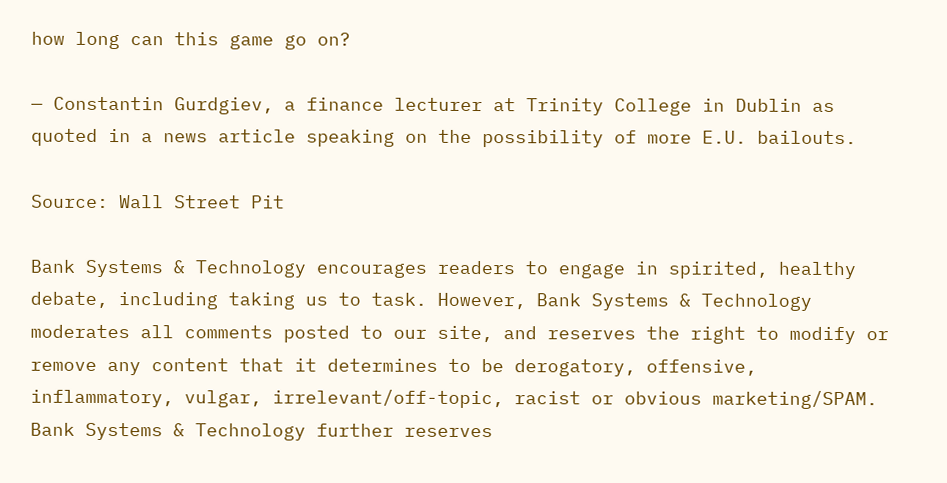how long can this game go on?

— Constantin Gurdgiev, a finance lecturer at Trinity College in Dublin as quoted in a news article speaking on the possibility of more E.U. bailouts.

Source: Wall Street Pit

Bank Systems & Technology encourages readers to engage in spirited, healthy debate, including taking us to task. However, Bank Systems & Technology moderates all comments posted to our site, and reserves the right to modify or remove any content that it determines to be derogatory, offensive, inflammatory, vulgar, irrelevant/off-topic, racist or obvious marketing/SPAM. Bank Systems & Technology further reserves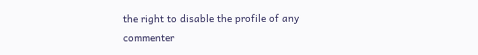the right to disable the profile of any commenter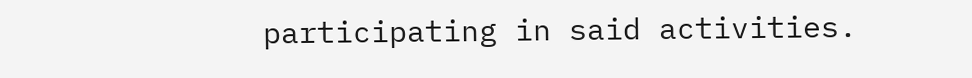participating in said activities.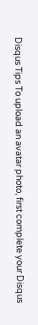Disqus Tips To upload an avatar photo, first complete your Disqus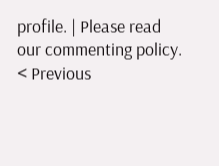profile. | Please read our commenting policy.
< Previous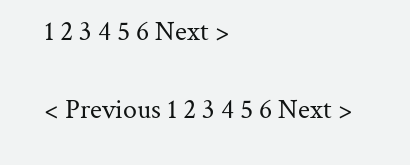1 2 3 4 5 6 Next >

< Previous 1 2 3 4 5 6 Next >